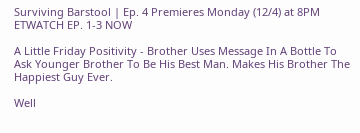Surviving Barstool | Ep. 4 Premieres Monday (12/4) at 8PM ETWATCH EP. 1-3 NOW

A Little Friday Positivity - Brother Uses Message In A Bottle To Ask Younger Brother To Be His Best Man. Makes His Brother The Happiest Guy Ever.

Well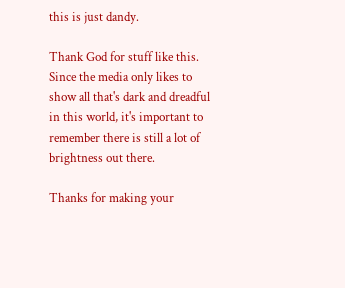this is just dandy.

Thank God for stuff like this. Since the media only likes to show all that's dark and dreadful in this world, it's important to remember there is still a lot of brightness out there.

Thanks for making your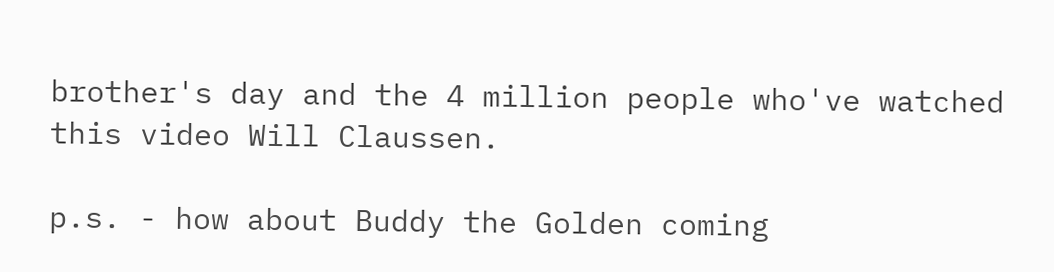brother's day and the 4 million people who've watched this video Will Claussen.

p.s. - how about Buddy the Golden coming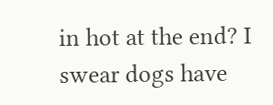in hot at the end? I swear dogs have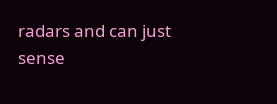radars and can just sense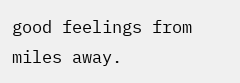good feelings from miles away.